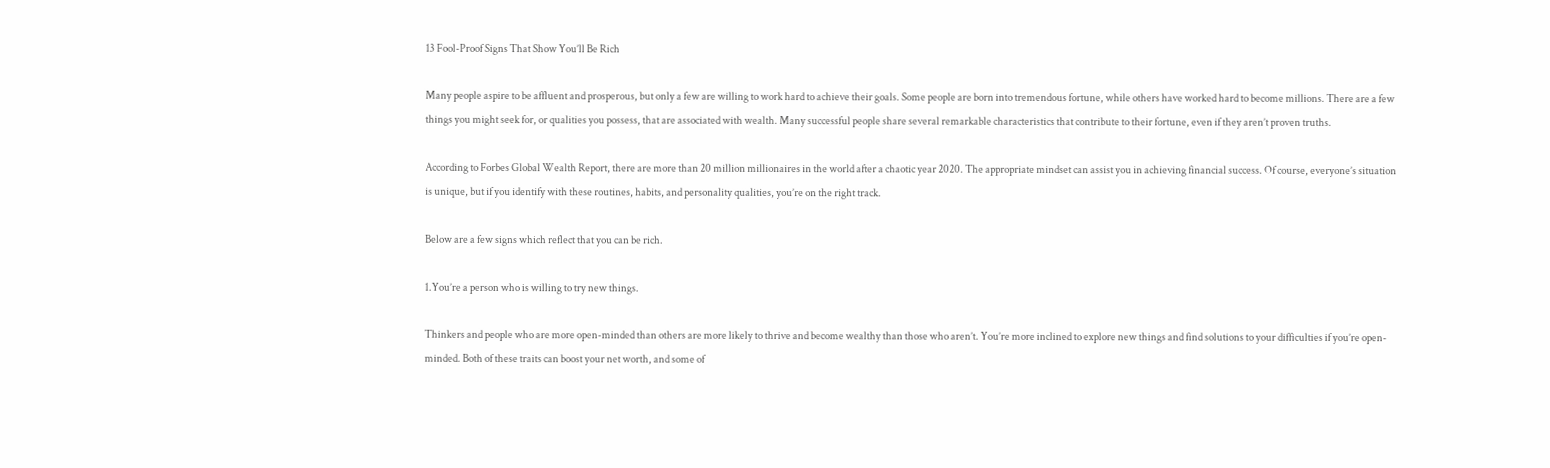13 Fool-Proof Signs That Show You’ll Be Rich

Many people aspire to be affluent and prosperous, but only a few are willing to work hard to achieve their goals. Some people are born into tremendous fortune, while others have worked hard to become millions. There are a few things you might seek for, or qualities you possess, that are associated with wealth. Many successful people share several remarkable characteristics that contribute to their fortune, even if they aren’t proven truths.

According to Forbes Global Wealth Report, there are more than 20 million millionaires in the world after a chaotic year 2020. The appropriate mindset can assist you in achieving financial success. Of course, everyone’s situation is unique, but if you identify with these routines, habits, and personality qualities, you’re on the right track.

Below are a few signs which reflect that you can be rich.

1.You’re a person who is willing to try new things.

Thinkers and people who are more open-minded than others are more likely to thrive and become wealthy than those who aren’t. You’re more inclined to explore new things and find solutions to your difficulties if you’re open-minded. Both of these traits can boost your net worth, and some of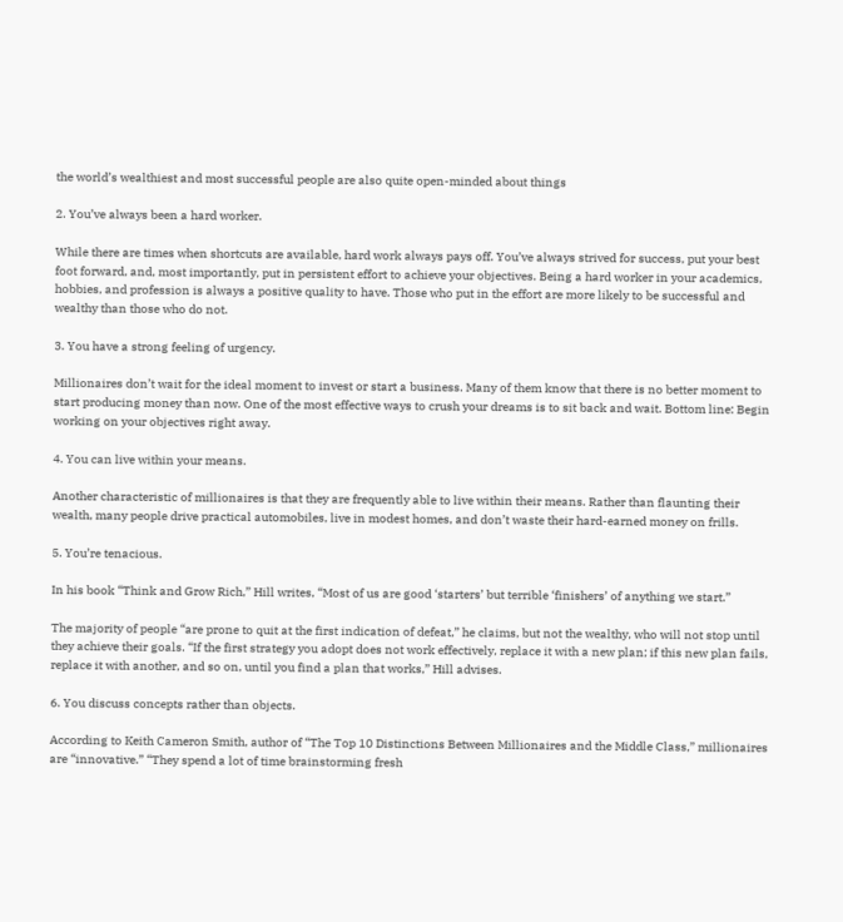the world’s wealthiest and most successful people are also quite open-minded about things

2. You’ve always been a hard worker.

While there are times when shortcuts are available, hard work always pays off. You’ve always strived for success, put your best foot forward, and, most importantly, put in persistent effort to achieve your objectives. Being a hard worker in your academics, hobbies, and profession is always a positive quality to have. Those who put in the effort are more likely to be successful and wealthy than those who do not.

3. You have a strong feeling of urgency.

Millionaires don’t wait for the ideal moment to invest or start a business. Many of them know that there is no better moment to start producing money than now. One of the most effective ways to crush your dreams is to sit back and wait. Bottom line: Begin working on your objectives right away.

4. You can live within your means.

Another characteristic of millionaires is that they are frequently able to live within their means. Rather than flaunting their wealth, many people drive practical automobiles, live in modest homes, and don’t waste their hard-earned money on frills.

5. You’re tenacious.

In his book “Think and Grow Rich,” Hill writes, “Most of us are good ‘starters’ but terrible ‘finishers’ of anything we start.”

The majority of people “are prone to quit at the first indication of defeat,” he claims, but not the wealthy, who will not stop until they achieve their goals. “If the first strategy you adopt does not work effectively, replace it with a new plan; if this new plan fails, replace it with another, and so on, until you find a plan that works,” Hill advises.

6. You discuss concepts rather than objects.

According to Keith Cameron Smith, author of “The Top 10 Distinctions Between Millionaires and the Middle Class,” millionaires are “innovative.” “They spend a lot of time brainstorming fresh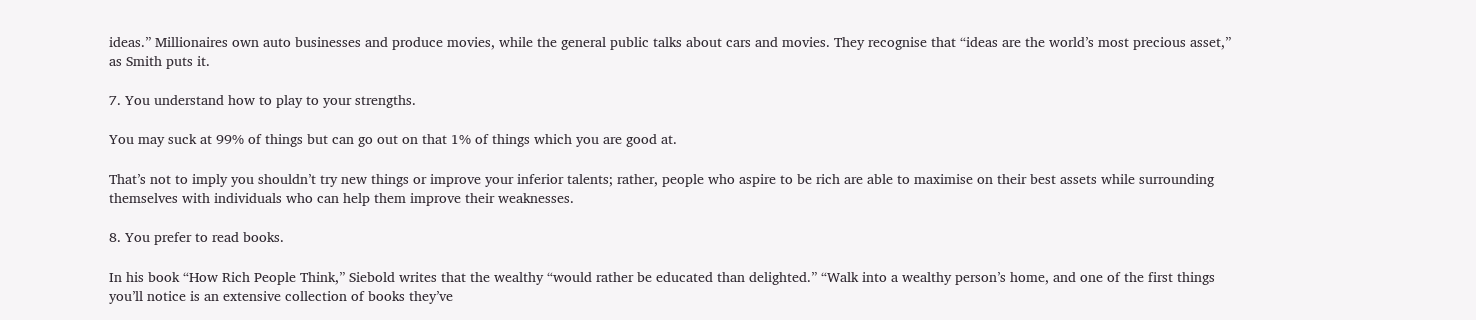ideas.” Millionaires own auto businesses and produce movies, while the general public talks about cars and movies. They recognise that “ideas are the world’s most precious asset,” as Smith puts it.

7. You understand how to play to your strengths.

You may suck at 99% of things but can go out on that 1% of things which you are good at.

That’s not to imply you shouldn’t try new things or improve your inferior talents; rather, people who aspire to be rich are able to maximise on their best assets while surrounding themselves with individuals who can help them improve their weaknesses.

8. You prefer to read books.

In his book “How Rich People Think,” Siebold writes that the wealthy “would rather be educated than delighted.” “Walk into a wealthy person’s home, and one of the first things you’ll notice is an extensive collection of books they’ve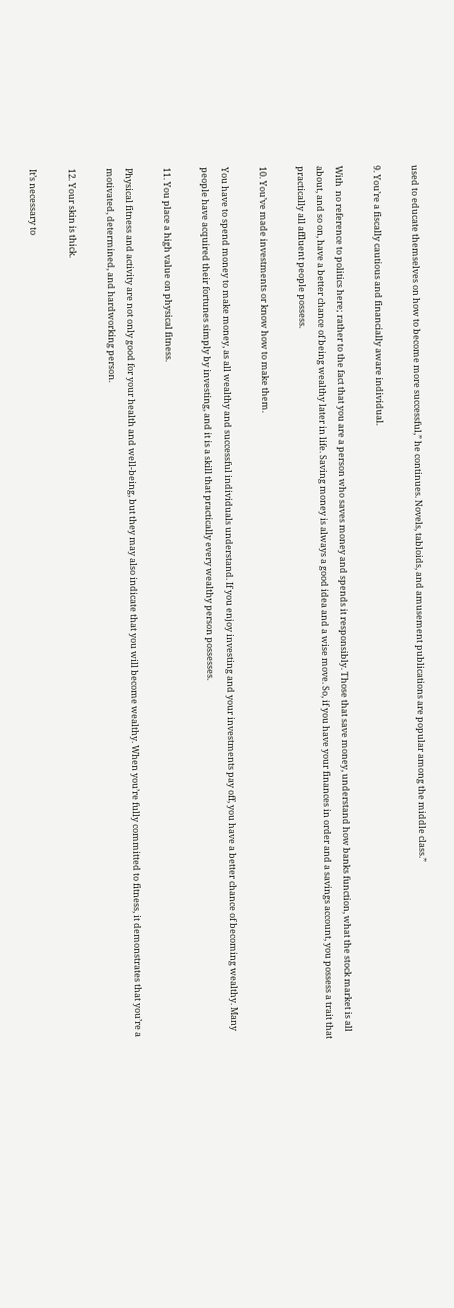used to educate themselves on how to become more successful,” he continues. Novels, tabloids, and amusement publications are popular among the middle class.”

9. You’re a fiscally cautious and financially aware individual.

With  no reference to politics here; rather to the fact that you are a person who saves money and spends it responsibly. Those that save money, understand how banks function, what the stock market is all about, and so on, have a better chance of being wealthy later in life. Saving money is always a good idea and a wise move. So, if you have your finances in order and a savings account, you possess a trait that practically all affluent people possess.

10. You’ve made investments or know how to make them.

You have to spend money to make money, as all wealthy and successful individuals understand. If you enjoy investing and your investments pay off, you have a better chance of becoming wealthy. Many people have acquired their fortunes simply by investing, and it is a skill that practically every wealthy person possesses.

11. You place a high value on physical fitness.

Physical fitness and activity are not only good for your health and well-being, but they may also indicate that you will become wealthy. When you’re fully committed to fitness, it demonstrates that you’re a motivated, determined, and hardworking person.

12. Your skin is thick.

It’s necessary to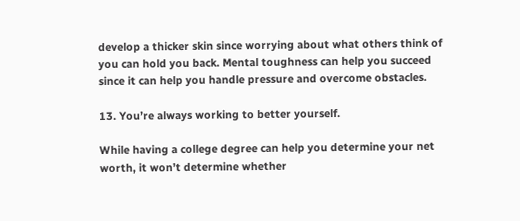develop a thicker skin since worrying about what others think of you can hold you back. Mental toughness can help you succeed since it can help you handle pressure and overcome obstacles.

13. You’re always working to better yourself.

While having a college degree can help you determine your net worth, it won’t determine whether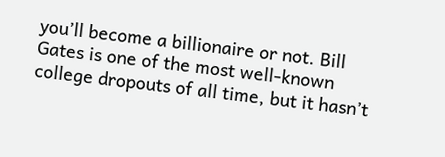you’ll become a billionaire or not. Bill Gates is one of the most well-known college dropouts of all time, but it hasn’t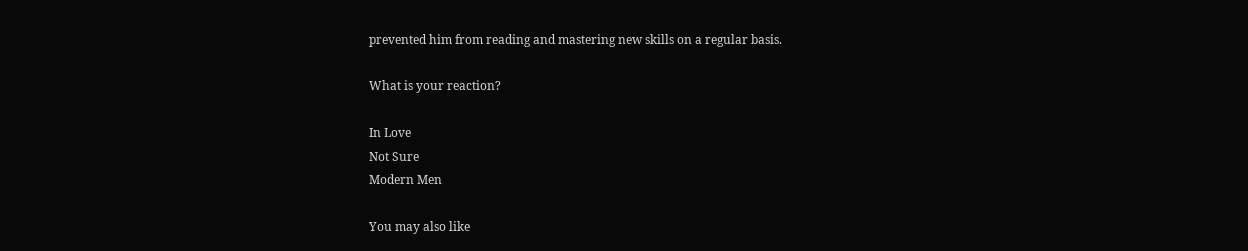prevented him from reading and mastering new skills on a regular basis.

What is your reaction?

In Love
Not Sure
Modern Men

You may also like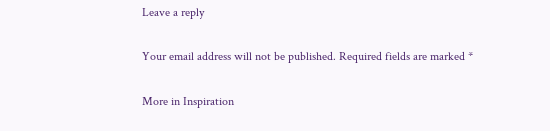Leave a reply

Your email address will not be published. Required fields are marked *

More in Inspiration